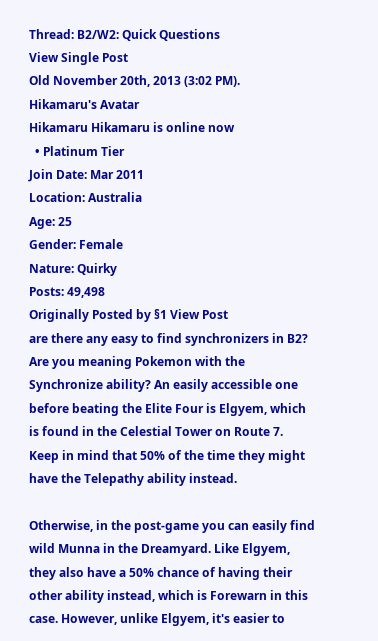Thread: B2/W2: Quick Questions
View Single Post
Old November 20th, 2013 (3:02 PM).
Hikamaru's Avatar
Hikamaru Hikamaru is online now
  • Platinum Tier
Join Date: Mar 2011
Location: Australia
Age: 25
Gender: Female
Nature: Quirky
Posts: 49,498
Originally Posted by §1 View Post
are there any easy to find synchronizers in B2?
Are you meaning Pokemon with the Synchronize ability? An easily accessible one before beating the Elite Four is Elgyem, which is found in the Celestial Tower on Route 7. Keep in mind that 50% of the time they might have the Telepathy ability instead.

Otherwise, in the post-game you can easily find wild Munna in the Dreamyard. Like Elgyem, they also have a 50% chance of having their other ability instead, which is Forewarn in this case. However, unlike Elgyem, it's easier to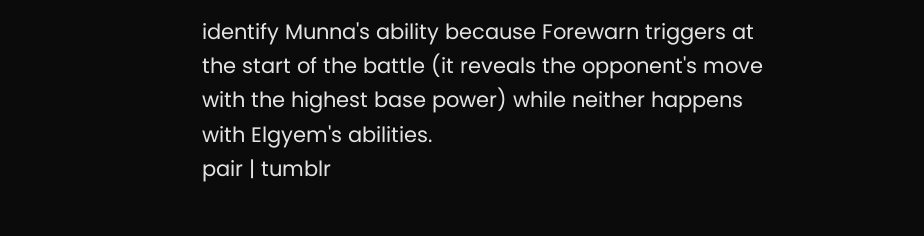identify Munna's ability because Forewarn triggers at the start of the battle (it reveals the opponent's move with the highest base power) while neither happens with Elgyem's abilities.
pair | tumblr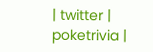| twitter | poketrivia |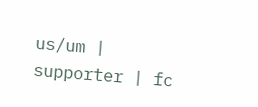us/um | supporter | fc